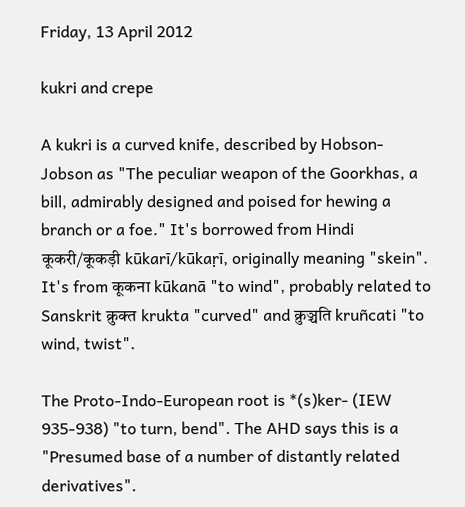Friday, 13 April 2012

kukri and crepe

A kukri is a curved knife, described by Hobson-Jobson as "The peculiar weapon of the Goorkhas, a bill, admirably designed and poised for hewing a branch or a foe." It's borrowed from Hindi कूकरी/कूकड़ी kūkarī/kūkaṛī, originally meaning "skein". It's from कूकना kūkanā "to wind", probably related to Sanskrit क्रुक्त krukta "curved" and क्रुञ्चति kruñcati "to wind, twist".

The Proto-Indo-European root is *(s)ker- (IEW 935-938) "to turn, bend". The AHD says this is a "Presumed base of a number of distantly related derivatives".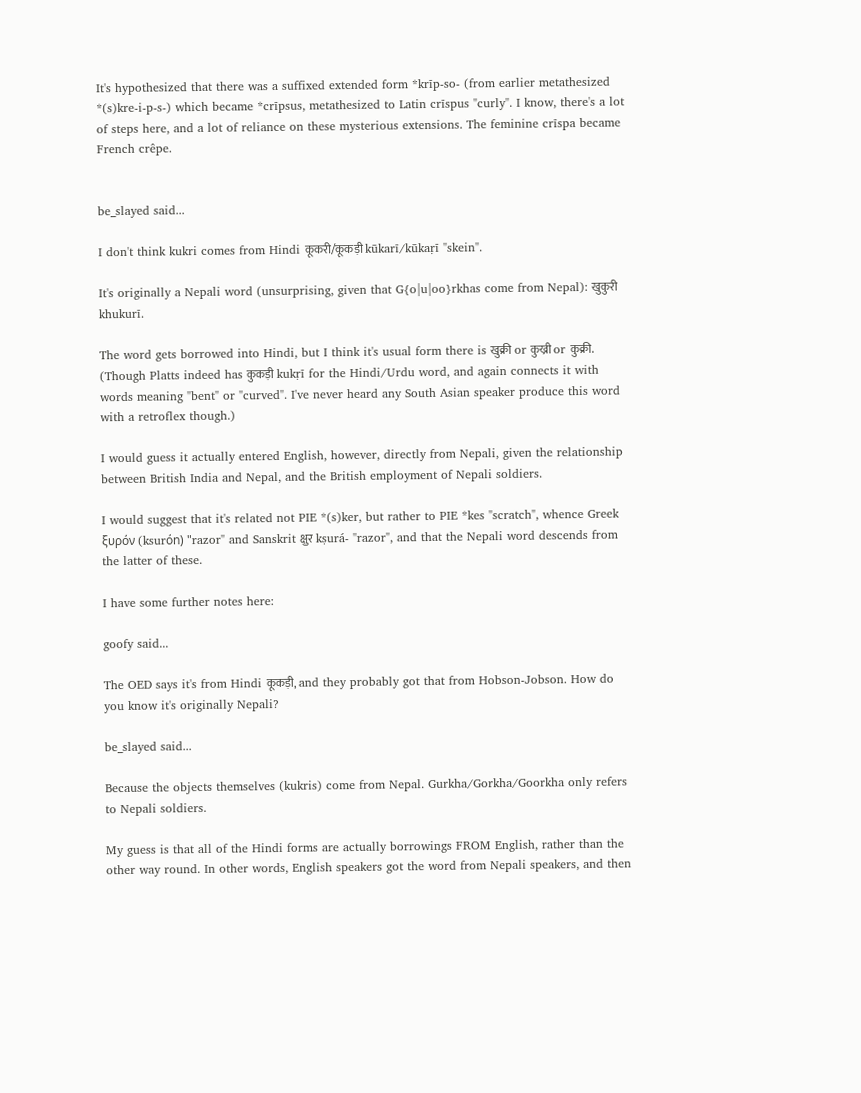It's hypothesized that there was a suffixed extended form *krīp-so- (from earlier metathesized *(s)kre-i-p-s-) which became *crīpsus, metathesized to Latin crīspus "curly". I know, there's a lot of steps here, and a lot of reliance on these mysterious extensions. The feminine crīspa became French crêpe.


be_slayed said...

I don't think kukri comes from Hindi कूकरी/कूकड़ी kūkarī/kūkaṛī "skein".

It's originally a Nepali word (unsurprising, given that G{o|u|oo}rkhas come from Nepal): खुकुरी khukurī.

The word gets borrowed into Hindi, but I think it's usual form there is खुक्री or कुख्री or कुक्री. (Though Platts indeed has कुकड़ी kukṛī for the Hindi/Urdu word, and again connects it with words meaning "bent" or "curved". I've never heard any South Asian speaker produce this word with a retroflex though.)

I would guess it actually entered English, however, directly from Nepali, given the relationship between British India and Nepal, and the British employment of Nepali soldiers.

I would suggest that it's related not PIE *(s)ker, but rather to PIE *kes "scratch", whence Greek ξυρόν (ksurόn) "razor" and Sanskrit क्षुर kṣurá- "razor", and that the Nepali word descends from the latter of these.

I have some further notes here:

goofy said...

The OED says it's from Hindi कूकड़ी, and they probably got that from Hobson-Jobson. How do you know it's originally Nepali?

be_slayed said...

Because the objects themselves (kukris) come from Nepal. Gurkha/Gorkha/Goorkha only refers to Nepali soldiers.

My guess is that all of the Hindi forms are actually borrowings FROM English, rather than the other way round. In other words, English speakers got the word from Nepali speakers, and then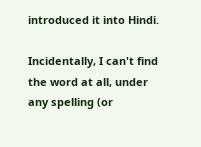introduced it into Hindi.

Incidentally, I can't find the word at all, under any spelling (or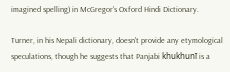imagined spelling) in McGregor's Oxford Hindi Dictionary.

Turner, in his Nepali dictionary, doesn't provide any etymological speculations, though he suggests that Panjabi khukhunī is a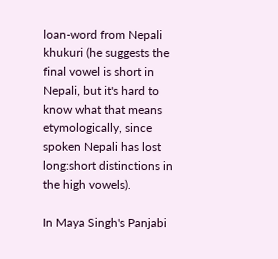loan-word from Nepali khukuri (he suggests the final vowel is short in Nepali, but it's hard to know what that means etymologically, since spoken Nepali has lost long:short distinctions in the high vowels).

In Maya Singh's Panjabi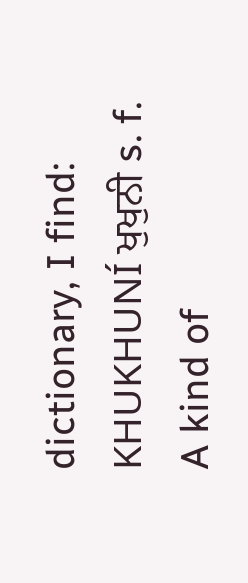dictionary, I find: KHUKHUNÍ ਖੁਖੁਨੀ s. f. A kind of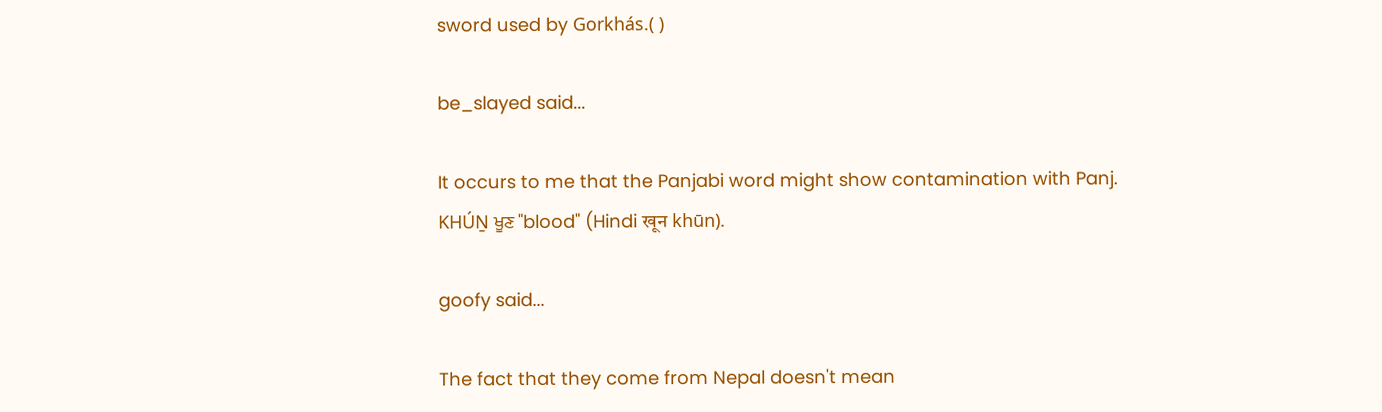sword used by Gorkhás.( )

be_slayed said...

It occurs to me that the Panjabi word might show contamination with Panj. KHÚṈ ਖੂਣ "blood" (Hindi खून khūn).

goofy said...

The fact that they come from Nepal doesn't mean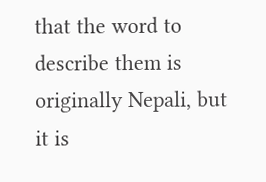that the word to describe them is originally Nepali, but it is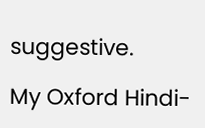suggestive.

My Oxford Hindi-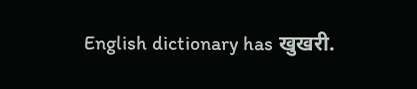English dictionary has खुखरी.